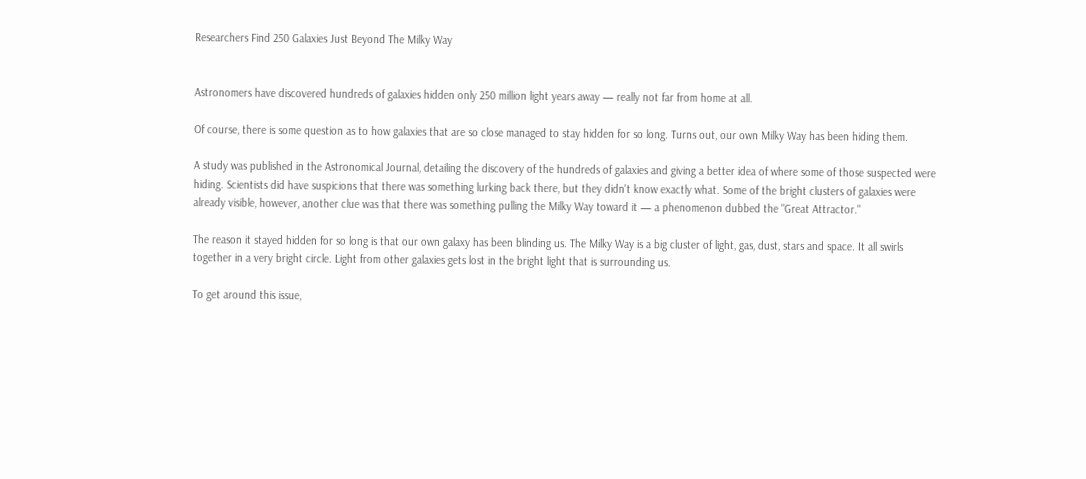Researchers Find 250 Galaxies Just Beyond The Milky Way


Astronomers have discovered hundreds of galaxies hidden only 250 million light years away — really not far from home at all.

Of course, there is some question as to how galaxies that are so close managed to stay hidden for so long. Turns out, our own Milky Way has been hiding them.

A study was published in the Astronomical Journal, detailing the discovery of the hundreds of galaxies and giving a better idea of where some of those suspected were hiding. Scientists did have suspicions that there was something lurking back there, but they didn't know exactly what. Some of the bright clusters of galaxies were already visible, however, another clue was that there was something pulling the Milky Way toward it — a phenomenon dubbed the "Great Attractor."

The reason it stayed hidden for so long is that our own galaxy has been blinding us. The Milky Way is a big cluster of light, gas, dust, stars and space. It all swirls together in a very bright circle. Light from other galaxies gets lost in the bright light that is surrounding us.

To get around this issue,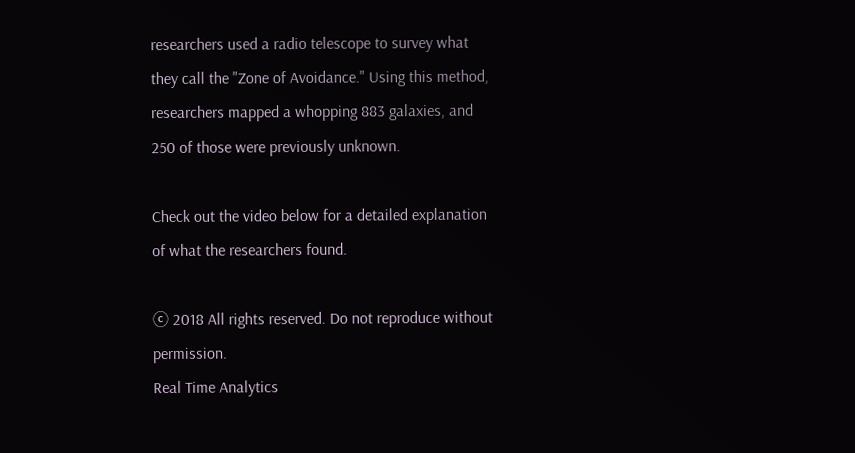researchers used a radio telescope to survey what they call the "Zone of Avoidance." Using this method, researchers mapped a whopping 883 galaxies, and 250 of those were previously unknown.

Check out the video below for a detailed explanation of what the researchers found.

ⓒ 2018 All rights reserved. Do not reproduce without permission.
Real Time Analytics